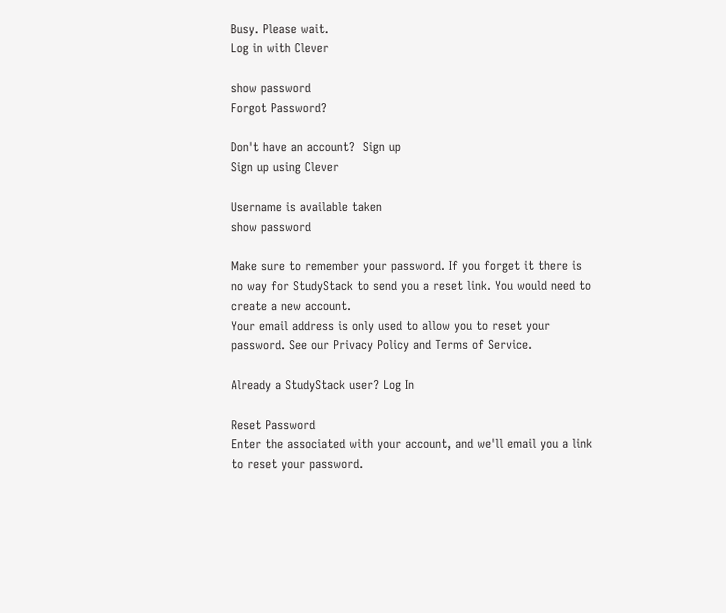Busy. Please wait.
Log in with Clever

show password
Forgot Password?

Don't have an account?  Sign up
Sign up using Clever

Username is available taken
show password

Make sure to remember your password. If you forget it there is no way for StudyStack to send you a reset link. You would need to create a new account.
Your email address is only used to allow you to reset your password. See our Privacy Policy and Terms of Service.

Already a StudyStack user? Log In

Reset Password
Enter the associated with your account, and we'll email you a link to reset your password.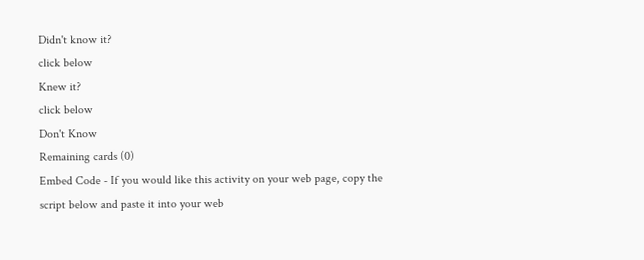Didn't know it?
click below
Knew it?
click below
Don't Know
Remaining cards (0)
Embed Code - If you would like this activity on your web page, copy the script below and paste it into your web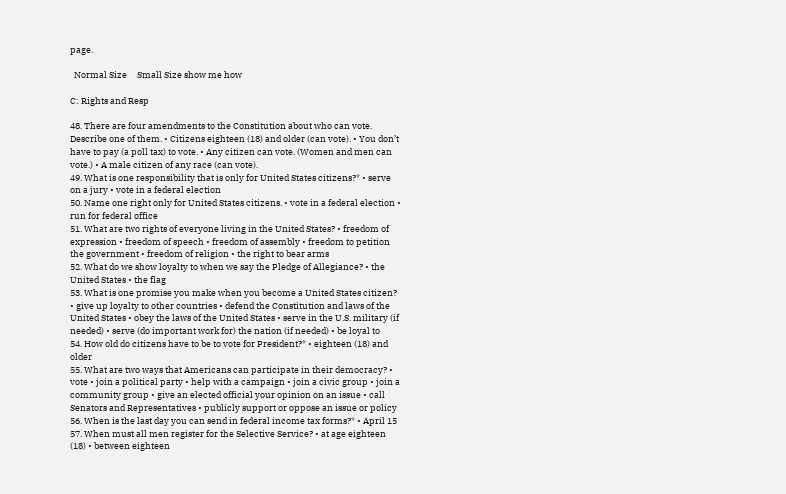page.

  Normal Size     Small Size show me how

C: Rights and Resp

48. There are four amendments to the Constitution about who can vote. Describe one of them. • Citizens eighteen (18) and older (can vote). • You don’t have to pay (a poll tax) to vote. • Any citizen can vote. (Women and men can vote.) • A male citizen of any race (can vote).
49. What is one responsibility that is only for United States citizens?* • serve on a jury • vote in a federal election
50. Name one right only for United States citizens. • vote in a federal election • run for federal office
51. What are two rights of everyone living in the United States? • freedom of expression • freedom of speech • freedom of assembly • freedom to petition the government • freedom of religion • the right to bear arms
52. What do we show loyalty to when we say the Pledge of Allegiance? • the United States • the flag
53. What is one promise you make when you become a United States citizen? • give up loyalty to other countries • defend the Constitution and laws of the United States • obey the laws of the United States • serve in the U.S. military (if needed) • serve (do important work for) the nation (if needed) • be loyal to
54. How old do citizens have to be to vote for President?* • eighteen (18) and older
55. What are two ways that Americans can participate in their democracy? • vote • join a political party • help with a campaign • join a civic group • join a community group • give an elected official your opinion on an issue • call Senators and Representatives • publicly support or oppose an issue or policy
56. When is the last day you can send in federal income tax forms?* • April 15
57. When must all men register for the Selective Service? • at age eighteen (18) • between eighteen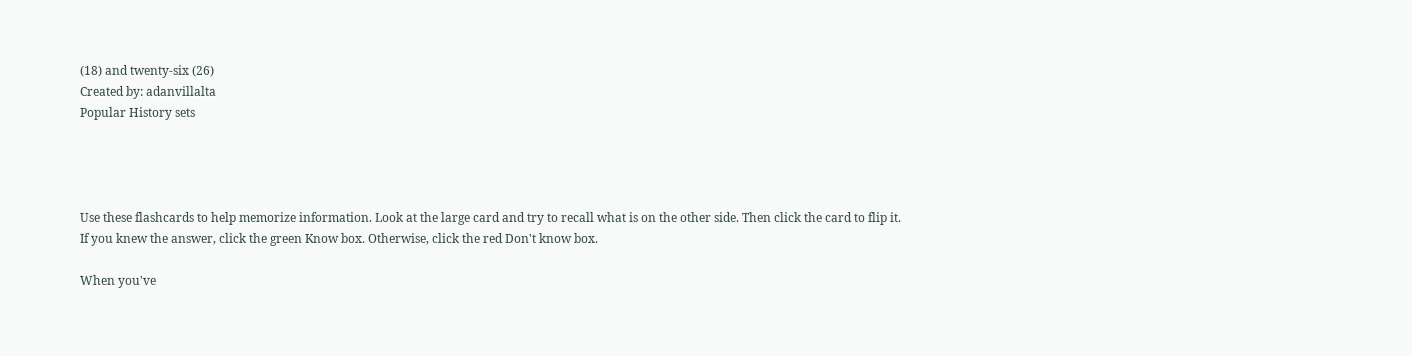(18) and twenty-six (26)
Created by: adanvillalta
Popular History sets




Use these flashcards to help memorize information. Look at the large card and try to recall what is on the other side. Then click the card to flip it. If you knew the answer, click the green Know box. Otherwise, click the red Don't know box.

When you've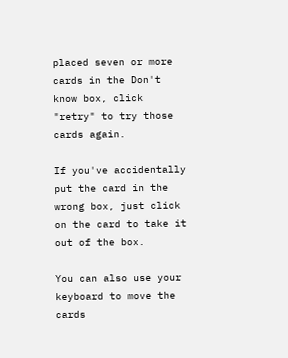placed seven or more cards in the Don't know box, click "retry" to try those cards again.

If you've accidentally put the card in the wrong box, just click on the card to take it out of the box.

You can also use your keyboard to move the cards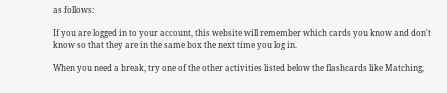as follows:

If you are logged in to your account, this website will remember which cards you know and don't know so that they are in the same box the next time you log in.

When you need a break, try one of the other activities listed below the flashcards like Matching,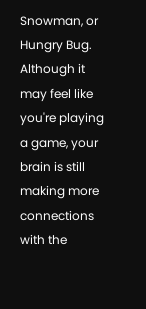Snowman, or Hungry Bug. Although it may feel like you're playing a game, your brain is still making more connections with the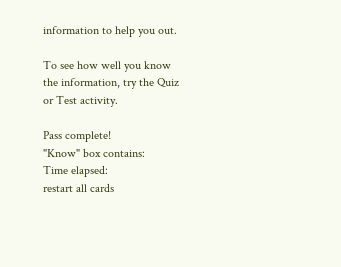information to help you out.

To see how well you know the information, try the Quiz or Test activity.

Pass complete!
"Know" box contains:
Time elapsed:
restart all cards